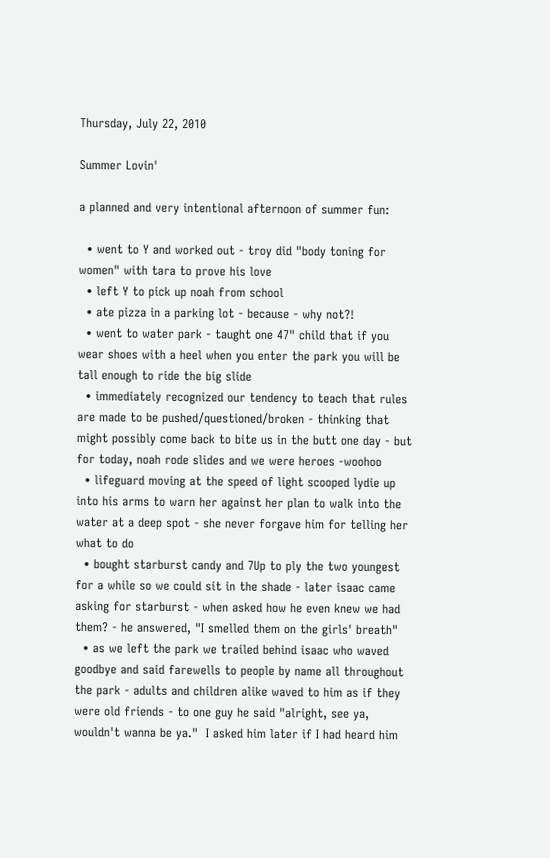Thursday, July 22, 2010

Summer Lovin'

a planned and very intentional afternoon of summer fun:

  • went to Y and worked out - troy did "body toning for women" with tara to prove his love
  • left Y to pick up noah from school
  • ate pizza in a parking lot - because - why not?!
  • went to water park - taught one 47" child that if you wear shoes with a heel when you enter the park you will be tall enough to ride the big slide
  • immediately recognized our tendency to teach that rules are made to be pushed/questioned/broken - thinking that might possibly come back to bite us in the butt one day - but for today, noah rode slides and we were heroes -woohoo
  • lifeguard moving at the speed of light scooped lydie up into his arms to warn her against her plan to walk into the water at a deep spot - she never forgave him for telling her what to do
  • bought starburst candy and 7Up to ply the two youngest for a while so we could sit in the shade - later isaac came asking for starburst - when asked how he even knew we had them? - he answered, "I smelled them on the girls' breath"
  • as we left the park we trailed behind isaac who waved goodbye and said farewells to people by name all throughout the park - adults and children alike waved to him as if they were old friends - to one guy he said "alright, see ya, wouldn't wanna be ya."  I asked him later if I had heard him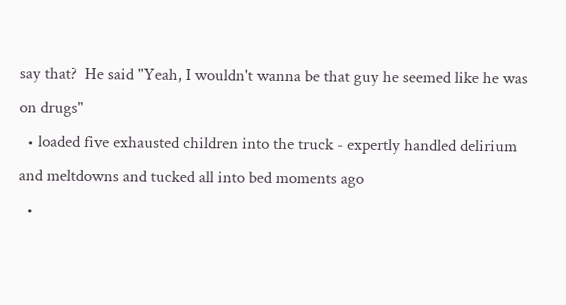say that?  He said "Yeah, I wouldn't wanna be that guy he seemed like he was on drugs"
  • loaded five exhausted children into the truck - expertly handled delirium and meltdowns and tucked all into bed moments ago
  •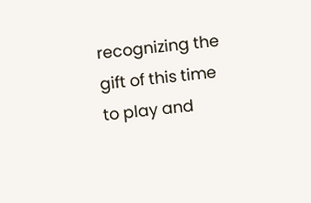recognizing the gift of this time to play and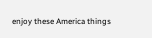enjoy these America things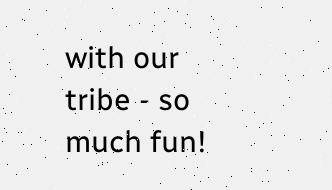with our tribe - so much fun!